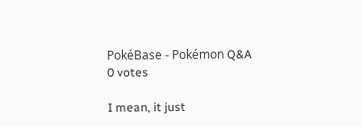PokéBase - Pokémon Q&A
0 votes

I mean, it just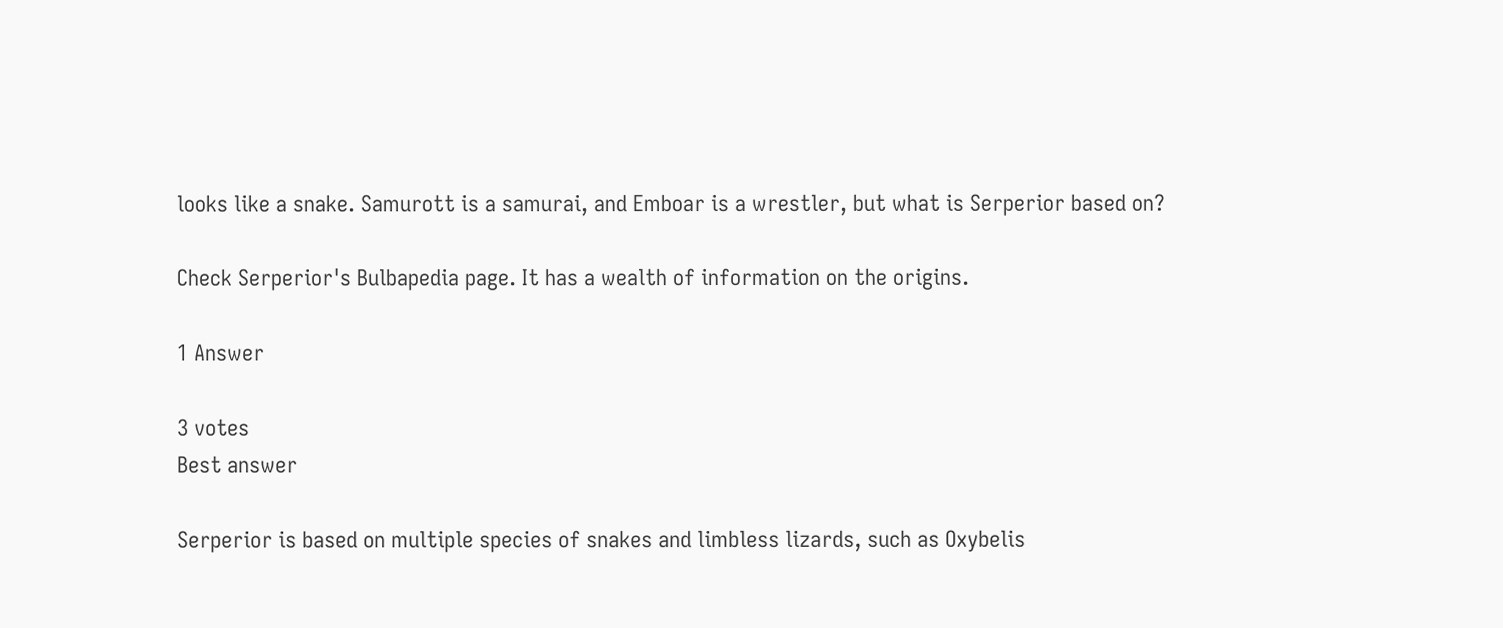looks like a snake. Samurott is a samurai, and Emboar is a wrestler, but what is Serperior based on?

Check Serperior's Bulbapedia page. It has a wealth of information on the origins.

1 Answer

3 votes
Best answer

Serperior is based on multiple species of snakes and limbless lizards, such as Oxybelis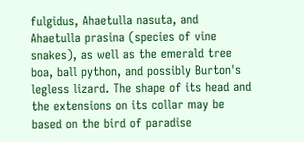fulgidus, Ahaetulla nasuta, and Ahaetulla prasina (species of vine snakes), as well as the emerald tree boa, ball python, and possibly Burton's legless lizard. The shape of its head and the extensions on its collar may be based on the bird of paradise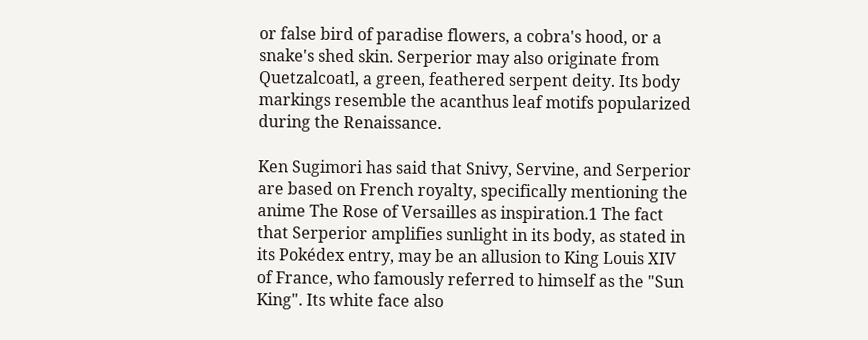or false bird of paradise flowers, a cobra's hood, or a snake's shed skin. Serperior may also originate from Quetzalcoatl, a green, feathered serpent deity. Its body markings resemble the acanthus leaf motifs popularized during the Renaissance.

Ken Sugimori has said that Snivy, Servine, and Serperior are based on French royalty, specifically mentioning the anime The Rose of Versailles as inspiration.1 The fact that Serperior amplifies sunlight in its body, as stated in its Pokédex entry, may be an allusion to King Louis XIV of France, who famously referred to himself as the "Sun King". Its white face also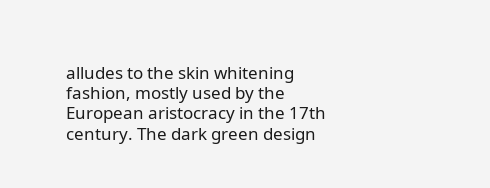alludes to the skin whitening fashion, mostly used by the European aristocracy in the 17th century. The dark green design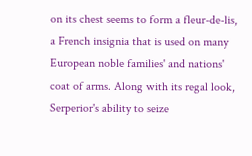on its chest seems to form a fleur-de-lis, a French insignia that is used on many European noble families' and nations' coat of arms. Along with its regal look, Serperior's ability to seize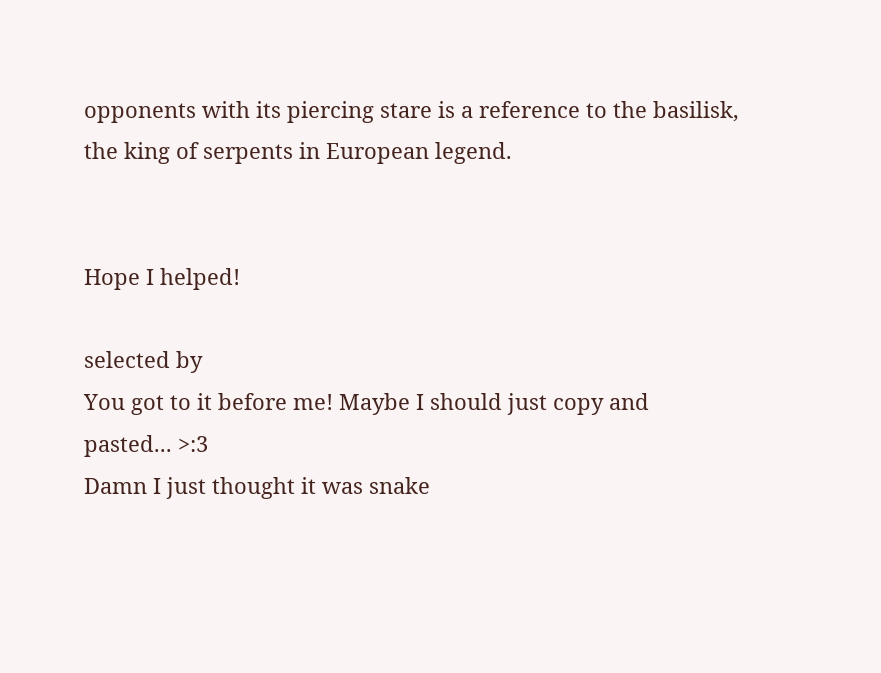opponents with its piercing stare is a reference to the basilisk, the king of serpents in European legend.


Hope I helped!

selected by
You got to it before me! Maybe I should just copy and pasted... >:3
Damn I just thought it was snake